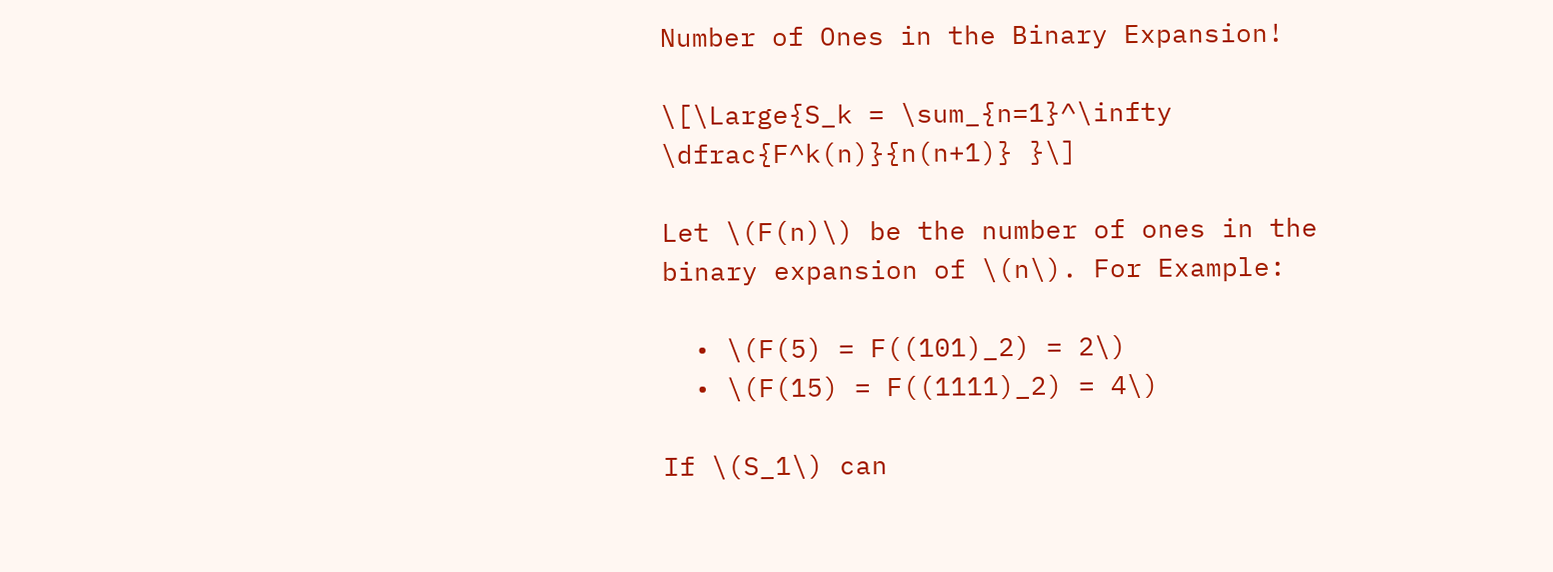Number of Ones in the Binary Expansion!

\[\Large{S_k = \sum_{n=1}^\infty \dfrac{F^k(n)}{n(n+1)} }\]

Let \(F(n)\) be the number of ones in the binary expansion of \(n\). For Example:

  • \(F(5) = F((101)_2) = 2\)
  • \(F(15) = F((1111)_2) = 4\)

If \(S_1\) can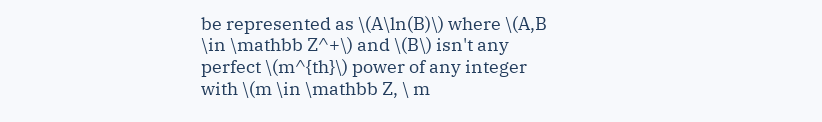be represented as \(A\ln(B)\) where \(A,B \in \mathbb Z^+\) and \(B\) isn't any perfect \(m^{th}\) power of any integer with \(m \in \mathbb Z, \ m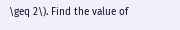\geq 2\). Find the value of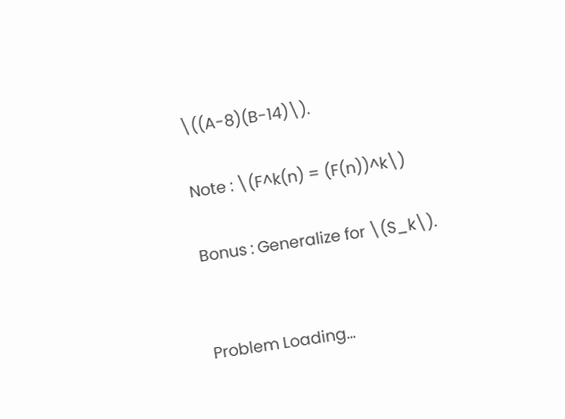\((A-8)(B-14)\).

Note : \(F^k(n) = (F(n))^k\)

Bonus : Generalize for \(S_k\).


Problem Loading...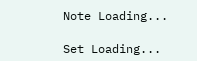Note Loading...

Set Loading...